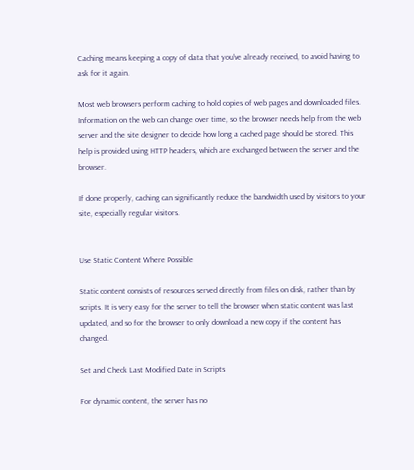Caching means keeping a copy of data that you've already received, to avoid having to ask for it again.

Most web browsers perform caching to hold copies of web pages and downloaded files. Information on the web can change over time, so the browser needs help from the web server and the site designer to decide how long a cached page should be stored. This help is provided using HTTP headers, which are exchanged between the server and the browser.

If done properly, caching can significantly reduce the bandwidth used by visitors to your site, especially regular visitors.


Use Static Content Where Possible

Static content consists of resources served directly from files on disk, rather than by scripts. It is very easy for the server to tell the browser when static content was last updated, and so for the browser to only download a new copy if the content has changed.

Set and Check Last Modified Date in Scripts

For dynamic content, the server has no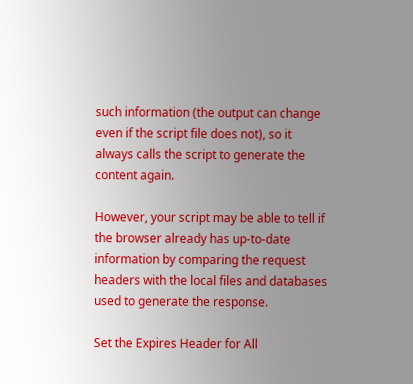such information (the output can change even if the script file does not), so it always calls the script to generate the content again.

However, your script may be able to tell if the browser already has up-to-date information by comparing the request headers with the local files and databases used to generate the response.

Set the Expires Header for All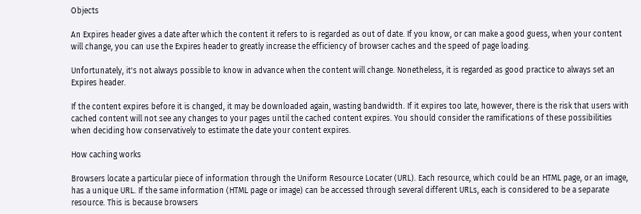Objects

An Expires header gives a date after which the content it refers to is regarded as out of date. If you know, or can make a good guess, when your content will change, you can use the Expires header to greatly increase the efficiency of browser caches and the speed of page loading.

Unfortunately, it's not always possible to know in advance when the content will change. Nonetheless, it is regarded as good practice to always set an Expires header.

If the content expires before it is changed, it may be downloaded again, wasting bandwidth. If it expires too late, however, there is the risk that users with cached content will not see any changes to your pages until the cached content expires. You should consider the ramifications of these possibilities when deciding how conservatively to estimate the date your content expires.

How caching works

Browsers locate a particular piece of information through the Uniform Resource Locater (URL). Each resource, which could be an HTML page, or an image, has a unique URL. If the same information (HTML page or image) can be accessed through several different URLs, each is considered to be a separate resource. This is because browsers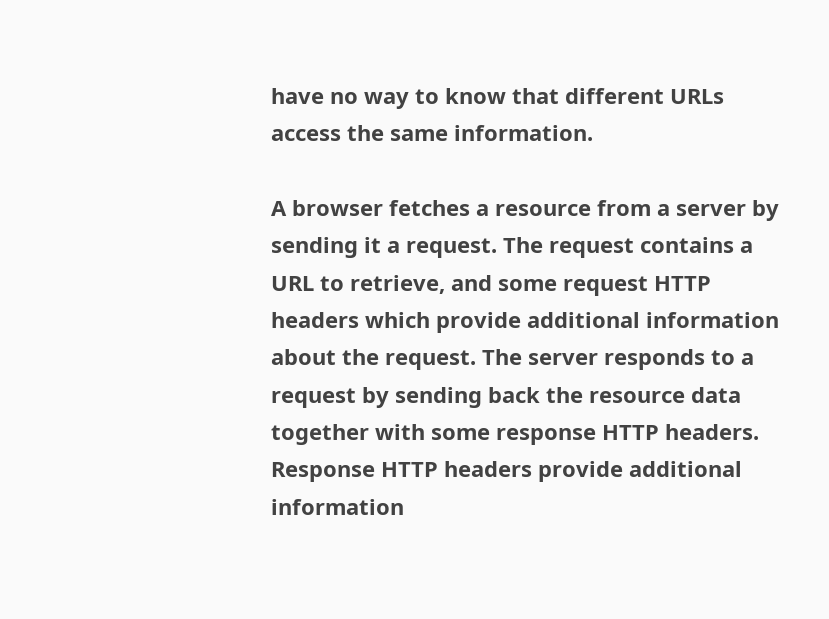have no way to know that different URLs access the same information.

A browser fetches a resource from a server by sending it a request. The request contains a URL to retrieve, and some request HTTP headers which provide additional information about the request. The server responds to a request by sending back the resource data together with some response HTTP headers. Response HTTP headers provide additional information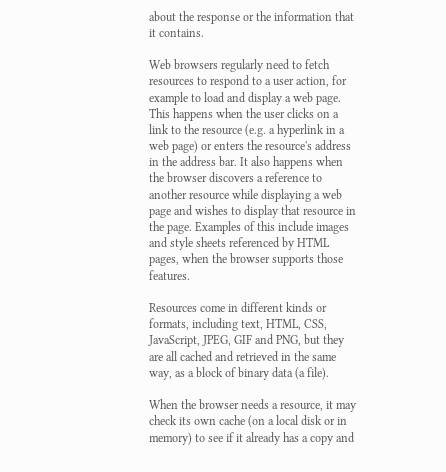about the response or the information that it contains.

Web browsers regularly need to fetch resources to respond to a user action, for example to load and display a web page. This happens when the user clicks on a link to the resource (e.g. a hyperlink in a web page) or enters the resource's address in the address bar. It also happens when the browser discovers a reference to another resource while displaying a web page and wishes to display that resource in the page. Examples of this include images and style sheets referenced by HTML pages, when the browser supports those features.

Resources come in different kinds or formats, including text, HTML, CSS, JavaScript, JPEG, GIF and PNG, but they are all cached and retrieved in the same way, as a block of binary data (a file).

When the browser needs a resource, it may check its own cache (on a local disk or in memory) to see if it already has a copy and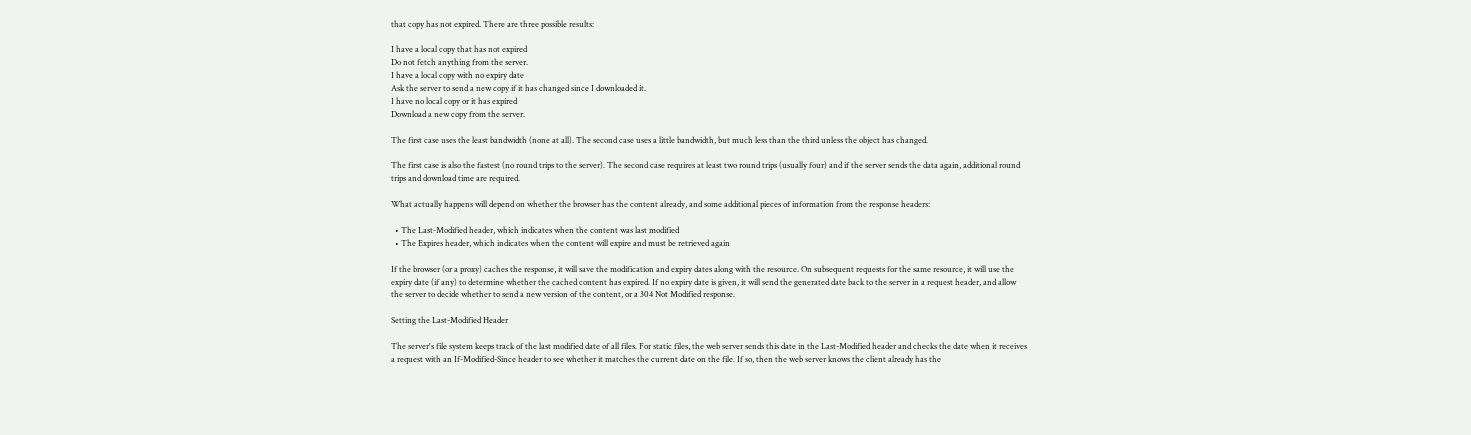that copy has not expired. There are three possible results:

I have a local copy that has not expired
Do not fetch anything from the server.
I have a local copy with no expiry date
Ask the server to send a new copy if it has changed since I downloaded it.
I have no local copy or it has expired
Download a new copy from the server.

The first case uses the least bandwidth (none at all). The second case uses a little bandwidth, but much less than the third unless the object has changed.

The first case is also the fastest (no round trips to the server). The second case requires at least two round trips (usually four) and if the server sends the data again, additional round trips and download time are required.

What actually happens will depend on whether the browser has the content already, and some additional pieces of information from the response headers:

  • The Last-Modified header, which indicates when the content was last modified
  • The Expires header, which indicates when the content will expire and must be retrieved again

If the browser (or a proxy) caches the response, it will save the modification and expiry dates along with the resource. On subsequent requests for the same resource, it will use the expiry date (if any) to determine whether the cached content has expired. If no expiry date is given, it will send the generated date back to the server in a request header, and allow the server to decide whether to send a new version of the content, or a 304 Not Modified response.

Setting the Last-Modified Header

The server's file system keeps track of the last modified date of all files. For static files, the web server sends this date in the Last-Modified header and checks the date when it receives a request with an If-Modified-Since header to see whether it matches the current date on the file. If so, then the web server knows the client already has the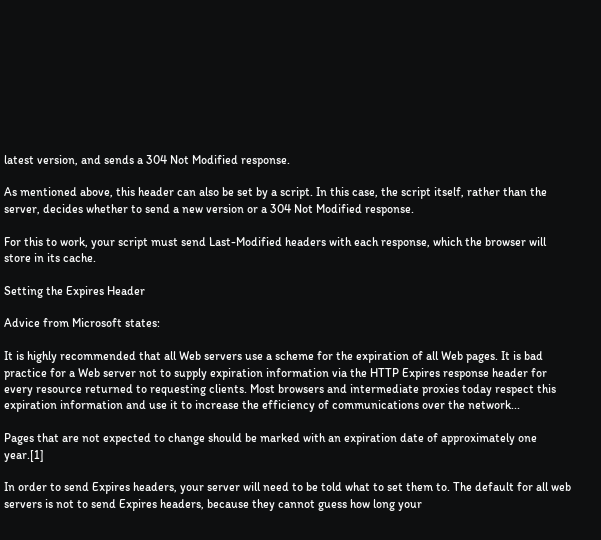latest version, and sends a 304 Not Modified response.

As mentioned above, this header can also be set by a script. In this case, the script itself, rather than the server, decides whether to send a new version or a 304 Not Modified response.

For this to work, your script must send Last-Modified headers with each response, which the browser will store in its cache.

Setting the Expires Header

Advice from Microsoft states:

It is highly recommended that all Web servers use a scheme for the expiration of all Web pages. It is bad practice for a Web server not to supply expiration information via the HTTP Expires response header for every resource returned to requesting clients. Most browsers and intermediate proxies today respect this expiration information and use it to increase the efficiency of communications over the network...

Pages that are not expected to change should be marked with an expiration date of approximately one year.[1]

In order to send Expires headers, your server will need to be told what to set them to. The default for all web servers is not to send Expires headers, because they cannot guess how long your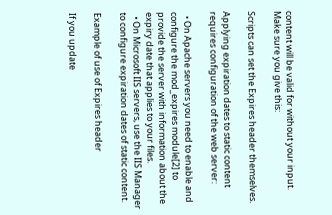content will be valid for without your input. Make sure you give this:

Scripts can set the Expires header themselves.

Applying expiration dates to static content requires configuration of the web server:

  • On Apache servers you need to enable and configure the mod_expires module[2] to provide the server with information about the expiry date that applies to your files.
  • On Microsoft IIS servers, use the IIS Manager to configure expiration dates of static content.

Example of use of Expires header

If you update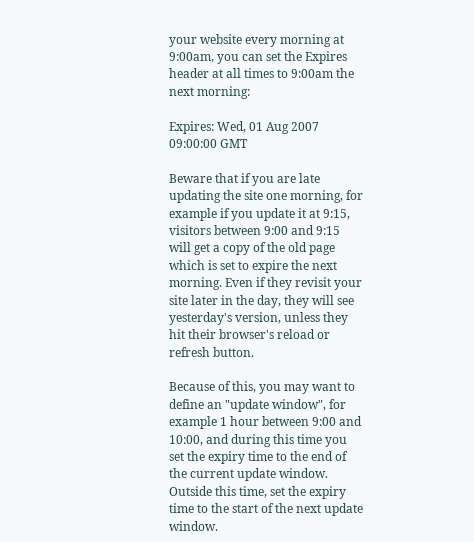your website every morning at 9:00am, you can set the Expires header at all times to 9:00am the next morning:

Expires: Wed, 01 Aug 2007 09:00:00 GMT

Beware that if you are late updating the site one morning, for example if you update it at 9:15, visitors between 9:00 and 9:15 will get a copy of the old page which is set to expire the next morning. Even if they revisit your site later in the day, they will see yesterday's version, unless they hit their browser's reload or refresh button.

Because of this, you may want to define an "update window", for example 1 hour between 9:00 and 10:00, and during this time you set the expiry time to the end of the current update window. Outside this time, set the expiry time to the start of the next update window.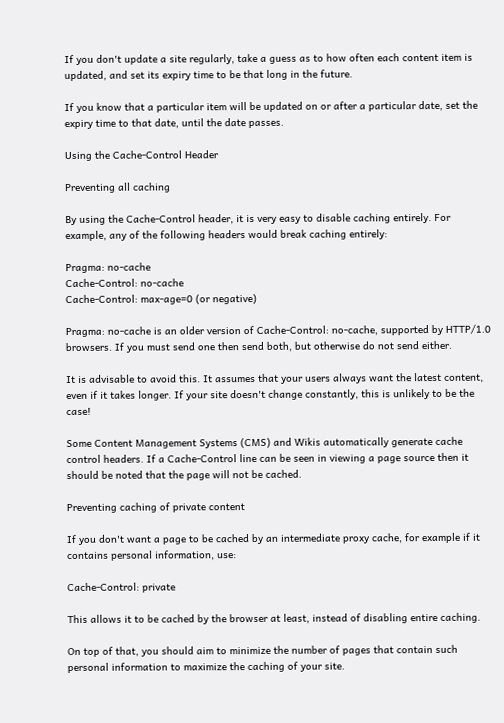If you don't update a site regularly, take a guess as to how often each content item is updated, and set its expiry time to be that long in the future.

If you know that a particular item will be updated on or after a particular date, set the expiry time to that date, until the date passes.

Using the Cache-Control Header

Preventing all caching

By using the Cache-Control header, it is very easy to disable caching entirely. For example, any of the following headers would break caching entirely:

Pragma: no-cache
Cache-Control: no-cache
Cache-Control: max-age=0 (or negative)

Pragma: no-cache is an older version of Cache-Control: no-cache, supported by HTTP/1.0 browsers. If you must send one then send both, but otherwise do not send either.

It is advisable to avoid this. It assumes that your users always want the latest content, even if it takes longer. If your site doesn't change constantly, this is unlikely to be the case!

Some Content Management Systems (CMS) and Wikis automatically generate cache control headers. If a Cache-Control line can be seen in viewing a page source then it should be noted that the page will not be cached.

Preventing caching of private content

If you don't want a page to be cached by an intermediate proxy cache, for example if it contains personal information, use:

Cache-Control: private

This allows it to be cached by the browser at least, instead of disabling entire caching.

On top of that, you should aim to minimize the number of pages that contain such personal information to maximize the caching of your site.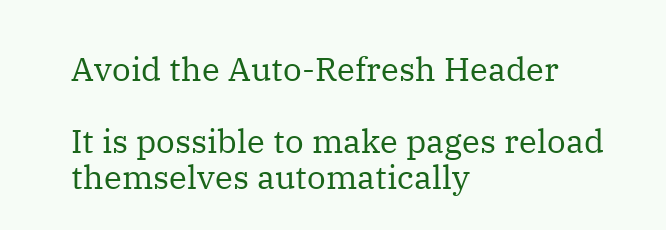Avoid the Auto-Refresh Header

It is possible to make pages reload themselves automatically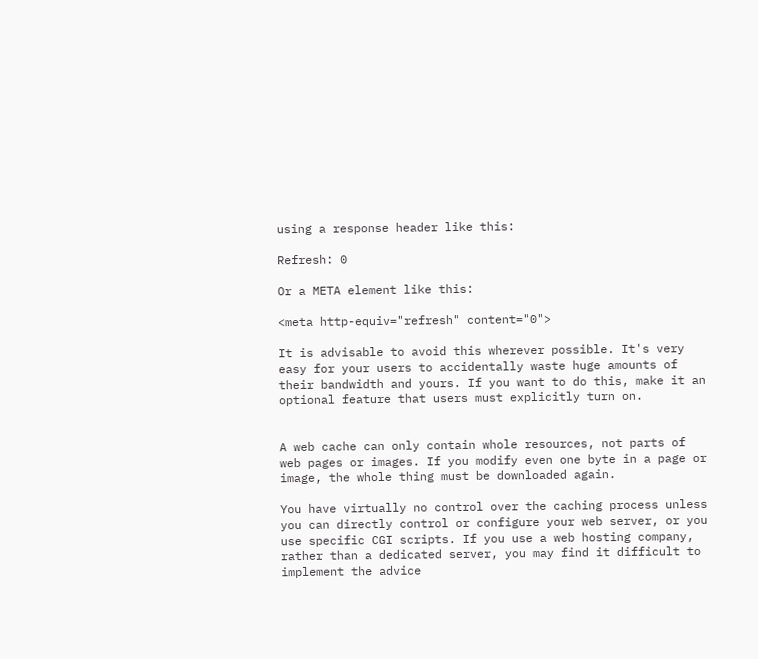using a response header like this:

Refresh: 0

Or a META element like this:

<meta http-equiv="refresh" content="0">

It is advisable to avoid this wherever possible. It's very easy for your users to accidentally waste huge amounts of their bandwidth and yours. If you want to do this, make it an optional feature that users must explicitly turn on.


A web cache can only contain whole resources, not parts of web pages or images. If you modify even one byte in a page or image, the whole thing must be downloaded again.

You have virtually no control over the caching process unless you can directly control or configure your web server, or you use specific CGI scripts. If you use a web hosting company, rather than a dedicated server, you may find it difficult to implement the advice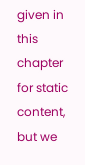given in this chapter for static content, but we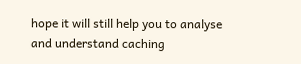hope it will still help you to analyse and understand caching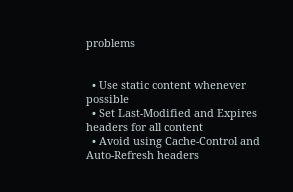problems


  • Use static content whenever possible
  • Set Last-Modified and Expires headers for all content
  • Avoid using Cache-Control and Auto-Refresh headers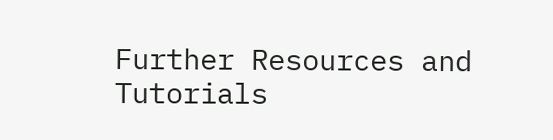Further Resources and Tutorials